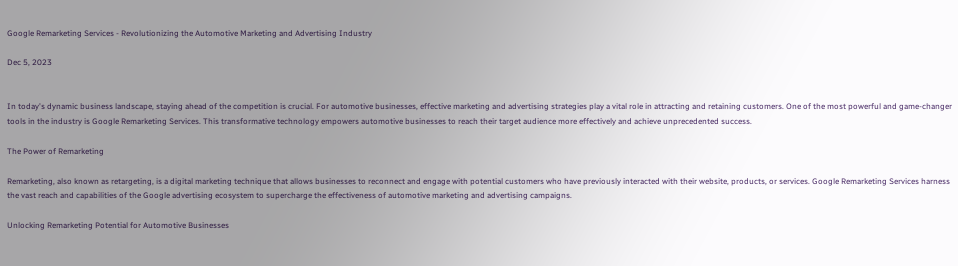Google Remarketing Services - Revolutionizing the Automotive Marketing and Advertising Industry

Dec 5, 2023


In today's dynamic business landscape, staying ahead of the competition is crucial. For automotive businesses, effective marketing and advertising strategies play a vital role in attracting and retaining customers. One of the most powerful and game-changer tools in the industry is Google Remarketing Services. This transformative technology empowers automotive businesses to reach their target audience more effectively and achieve unprecedented success.

The Power of Remarketing

Remarketing, also known as retargeting, is a digital marketing technique that allows businesses to reconnect and engage with potential customers who have previously interacted with their website, products, or services. Google Remarketing Services harness the vast reach and capabilities of the Google advertising ecosystem to supercharge the effectiveness of automotive marketing and advertising campaigns.

Unlocking Remarketing Potential for Automotive Businesses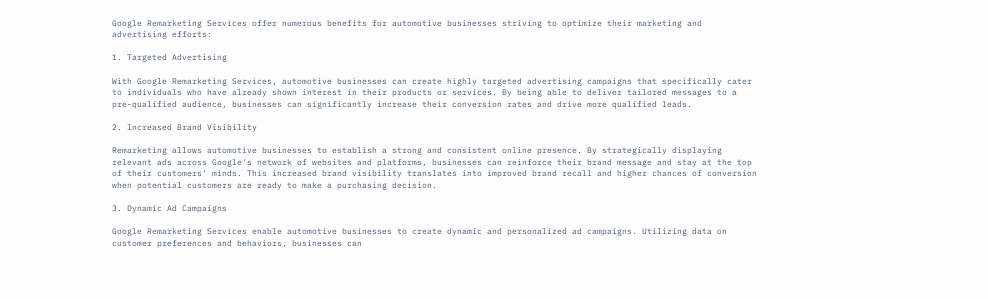Google Remarketing Services offer numerous benefits for automotive businesses striving to optimize their marketing and advertising efforts:

1. Targeted Advertising

With Google Remarketing Services, automotive businesses can create highly targeted advertising campaigns that specifically cater to individuals who have already shown interest in their products or services. By being able to deliver tailored messages to a pre-qualified audience, businesses can significantly increase their conversion rates and drive more qualified leads.

2. Increased Brand Visibility

Remarketing allows automotive businesses to establish a strong and consistent online presence. By strategically displaying relevant ads across Google's network of websites and platforms, businesses can reinforce their brand message and stay at the top of their customers' minds. This increased brand visibility translates into improved brand recall and higher chances of conversion when potential customers are ready to make a purchasing decision.

3. Dynamic Ad Campaigns

Google Remarketing Services enable automotive businesses to create dynamic and personalized ad campaigns. Utilizing data on customer preferences and behaviors, businesses can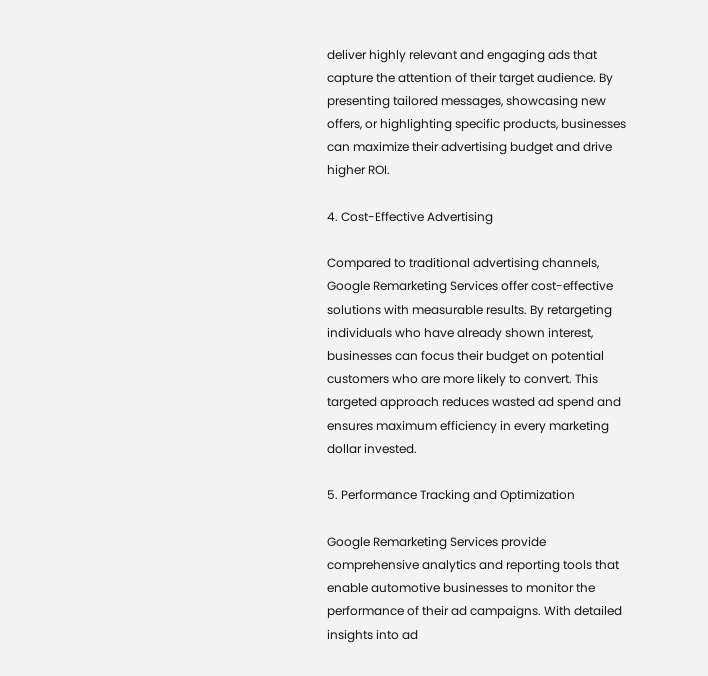deliver highly relevant and engaging ads that capture the attention of their target audience. By presenting tailored messages, showcasing new offers, or highlighting specific products, businesses can maximize their advertising budget and drive higher ROI.

4. Cost-Effective Advertising

Compared to traditional advertising channels, Google Remarketing Services offer cost-effective solutions with measurable results. By retargeting individuals who have already shown interest, businesses can focus their budget on potential customers who are more likely to convert. This targeted approach reduces wasted ad spend and ensures maximum efficiency in every marketing dollar invested.

5. Performance Tracking and Optimization

Google Remarketing Services provide comprehensive analytics and reporting tools that enable automotive businesses to monitor the performance of their ad campaigns. With detailed insights into ad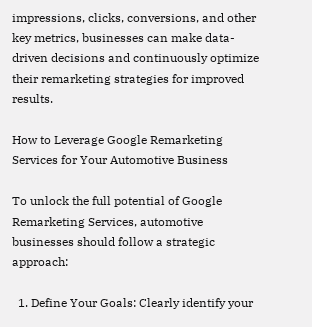impressions, clicks, conversions, and other key metrics, businesses can make data-driven decisions and continuously optimize their remarketing strategies for improved results.

How to Leverage Google Remarketing Services for Your Automotive Business

To unlock the full potential of Google Remarketing Services, automotive businesses should follow a strategic approach:

  1. Define Your Goals: Clearly identify your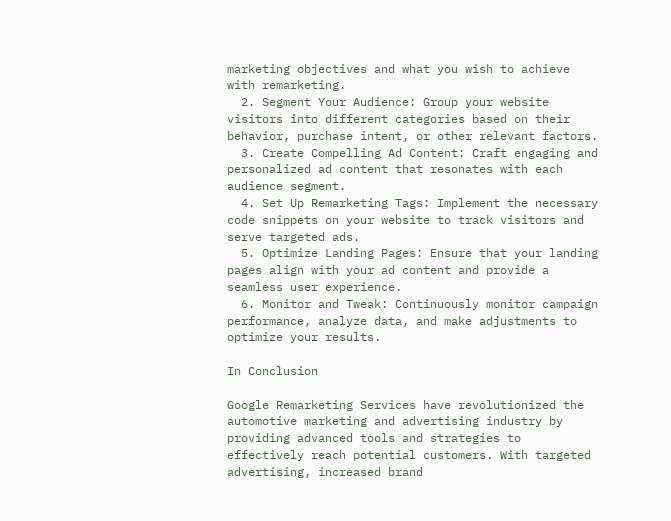marketing objectives and what you wish to achieve with remarketing.
  2. Segment Your Audience: Group your website visitors into different categories based on their behavior, purchase intent, or other relevant factors.
  3. Create Compelling Ad Content: Craft engaging and personalized ad content that resonates with each audience segment.
  4. Set Up Remarketing Tags: Implement the necessary code snippets on your website to track visitors and serve targeted ads.
  5. Optimize Landing Pages: Ensure that your landing pages align with your ad content and provide a seamless user experience.
  6. Monitor and Tweak: Continuously monitor campaign performance, analyze data, and make adjustments to optimize your results.

In Conclusion

Google Remarketing Services have revolutionized the automotive marketing and advertising industry by providing advanced tools and strategies to effectively reach potential customers. With targeted advertising, increased brand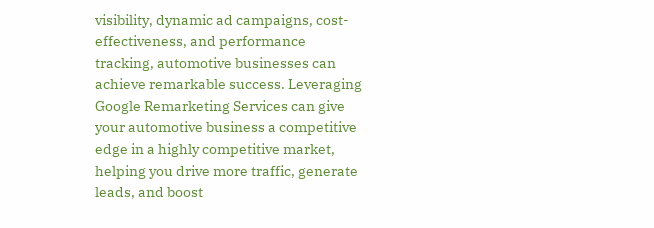visibility, dynamic ad campaigns, cost-effectiveness, and performance tracking, automotive businesses can achieve remarkable success. Leveraging Google Remarketing Services can give your automotive business a competitive edge in a highly competitive market, helping you drive more traffic, generate leads, and boost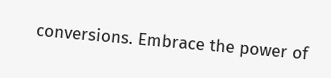conversions. Embrace the power of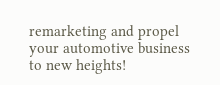remarketing and propel your automotive business to new heights!